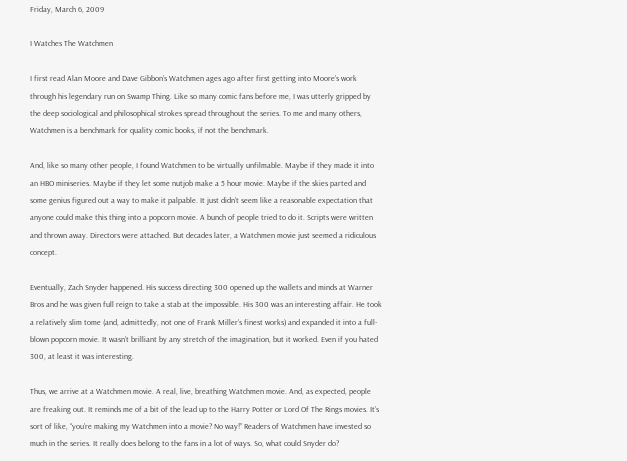Friday, March 6, 2009

I Watches The Watchmen

I first read Alan Moore and Dave Gibbon’s Watchmen ages ago after first getting into Moore’s work through his legendary run on Swamp Thing. Like so many comic fans before me, I was utterly gripped by the deep sociological and philosophical strokes spread throughout the series. To me and many others, Watchmen is a benchmark for quality comic books, if not the benchmark.

And, like so many other people, I found Watchmen to be virtually unfilmable. Maybe if they made it into an HBO miniseries. Maybe if they let some nutjob make a 5 hour movie. Maybe if the skies parted and some genius figured out a way to make it palpable. It just didn’t seem like a reasonable expectation that anyone could make this thing into a popcorn movie. A bunch of people tried to do it. Scripts were written and thrown away. Directors were attached. But decades later, a Watchmen movie just seemed a ridiculous concept.

Eventually, Zach Snyder happened. His success directing 300 opened up the wallets and minds at Warner Bros and he was given full reign to take a stab at the impossible. His 300 was an interesting affair. He took a relatively slim tome (and, admittedly, not one of Frank Miller’s finest works) and expanded it into a full-blown popcorn movie. It wasn’t brilliant by any stretch of the imagination, but it worked. Even if you hated 300, at least it was interesting.

Thus, we arrive at a Watchmen movie. A real, live, breathing Watchmen movie. And, as expected, people are freaking out. It reminds me of a bit of the lead up to the Harry Potter or Lord Of The Rings movies. It’s sort of like, “you’re making my Watchmen into a movie? No way!” Readers of Watchmen have invested so much in the series. It really does belong to the fans in a lot of ways. So, what could Snyder do?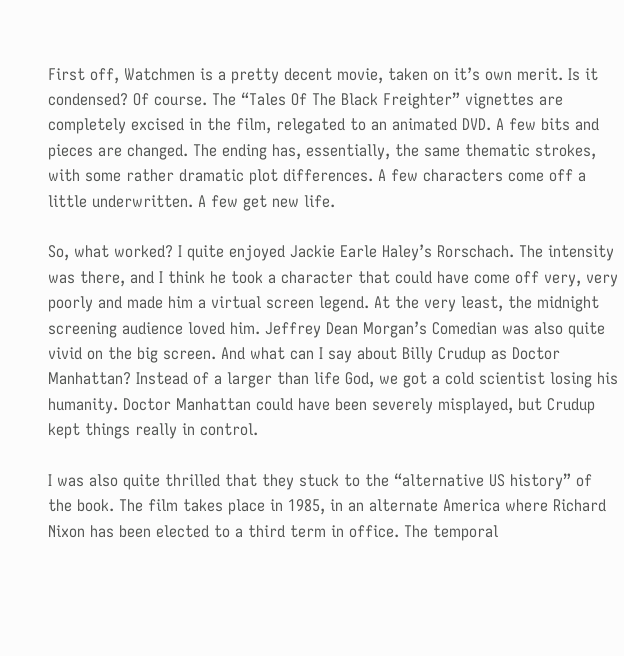First off, Watchmen is a pretty decent movie, taken on it’s own merit. Is it condensed? Of course. The “Tales Of The Black Freighter” vignettes are completely excised in the film, relegated to an animated DVD. A few bits and pieces are changed. The ending has, essentially, the same thematic strokes, with some rather dramatic plot differences. A few characters come off a little underwritten. A few get new life.

So, what worked? I quite enjoyed Jackie Earle Haley’s Rorschach. The intensity was there, and I think he took a character that could have come off very, very poorly and made him a virtual screen legend. At the very least, the midnight screening audience loved him. Jeffrey Dean Morgan’s Comedian was also quite vivid on the big screen. And what can I say about Billy Crudup as Doctor Manhattan? Instead of a larger than life God, we got a cold scientist losing his humanity. Doctor Manhattan could have been severely misplayed, but Crudup kept things really in control.

I was also quite thrilled that they stuck to the “alternative US history” of the book. The film takes place in 1985, in an alternate America where Richard Nixon has been elected to a third term in office. The temporal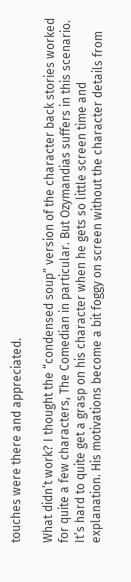touches were there and appreciated.

What didn’t work? I thought the “condensed soup” version of the character back stories worked for quite a few characters, The Comedian in particular. But Ozymandias suffers in this scenario. It’s hard to quite get a grasp on his character when he gets so little screen time and explanation. His motivations become a bit foggy on screen without the character details from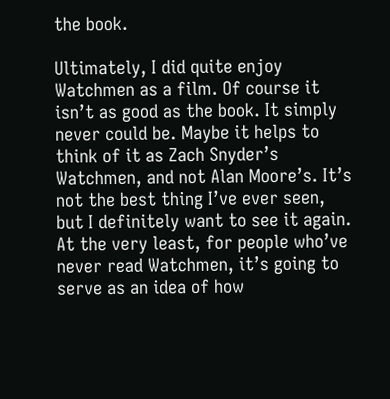the book.

Ultimately, I did quite enjoy Watchmen as a film. Of course it isn’t as good as the book. It simply never could be. Maybe it helps to think of it as Zach Snyder’s Watchmen, and not Alan Moore’s. It’s not the best thing I’ve ever seen, but I definitely want to see it again. At the very least, for people who’ve never read Watchmen, it’s going to serve as an idea of how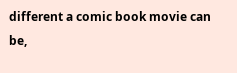different a comic book movie can be,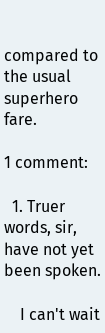compared to the usual superhero fare.

1 comment:

  1. Truer words, sir, have not yet been spoken.

    I can't wait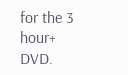for the 3 hour+ DVD.